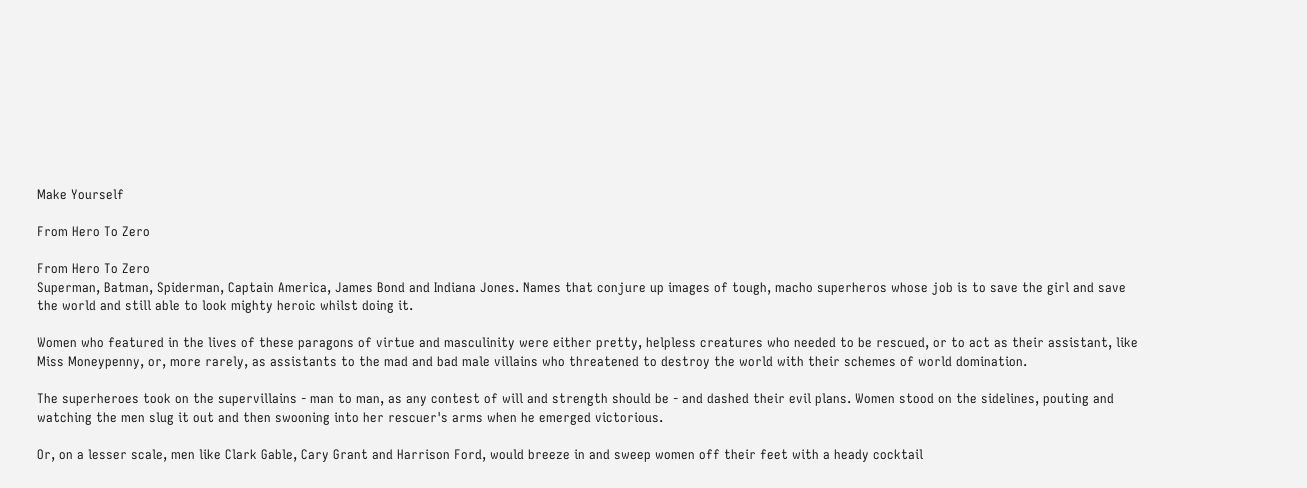Make Yourself

From Hero To Zero

From Hero To Zero
Superman, Batman, Spiderman, Captain America, James Bond and Indiana Jones. Names that conjure up images of tough, macho superheros whose job is to save the girl and save the world and still able to look mighty heroic whilst doing it.

Women who featured in the lives of these paragons of virtue and masculinity were either pretty, helpless creatures who needed to be rescued, or to act as their assistant, like Miss Moneypenny, or, more rarely, as assistants to the mad and bad male villains who threatened to destroy the world with their schemes of world domination.

The superheroes took on the supervillains - man to man, as any contest of will and strength should be - and dashed their evil plans. Women stood on the sidelines, pouting and watching the men slug it out and then swooning into her rescuer's arms when he emerged victorious.

Or, on a lesser scale, men like Clark Gable, Cary Grant and Harrison Ford, would breeze in and sweep women off their feet with a heady cocktail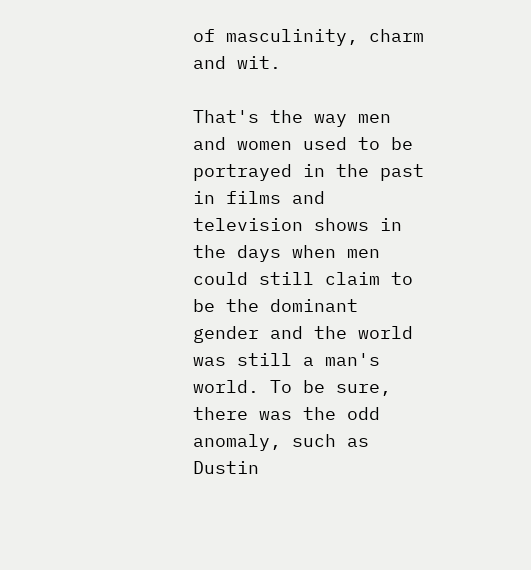of masculinity, charm and wit.

That's the way men and women used to be portrayed in the past in films and television shows in the days when men could still claim to be the dominant gender and the world was still a man's world. To be sure, there was the odd anomaly, such as Dustin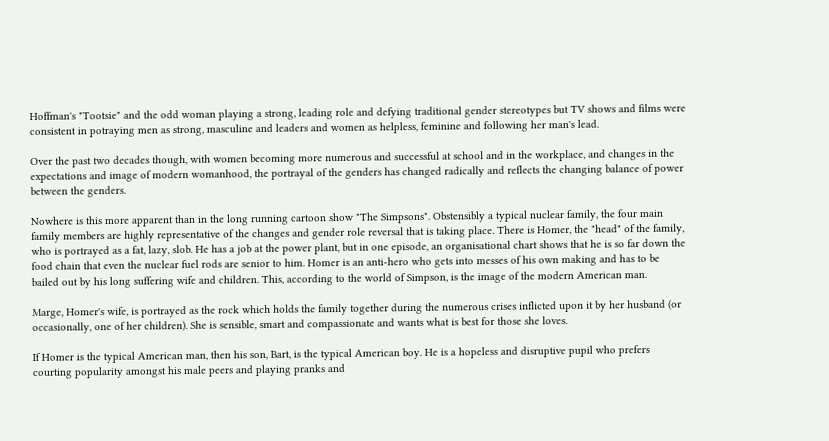Hoffman's "Tootsie" and the odd woman playing a strong, leading role and defying traditional gender stereotypes but TV shows and films were consistent in potraying men as strong, masculine and leaders and women as helpless, feminine and following her man's lead.

Over the past two decades though, with women becoming more numerous and successful at school and in the workplace, and changes in the expectations and image of modern womanhood, the portrayal of the genders has changed radically and reflects the changing balance of power between the genders.

Nowhere is this more apparent than in the long running cartoon show "The Simpsons". Obstensibly a typical nuclear family, the four main family members are highly representative of the changes and gender role reversal that is taking place. There is Homer, the "head" of the family, who is portrayed as a fat, lazy, slob. He has a job at the power plant, but in one episode, an organisational chart shows that he is so far down the food chain that even the nuclear fuel rods are senior to him. Homer is an anti-hero who gets into messes of his own making and has to be bailed out by his long suffering wife and children. This, according to the world of Simpson, is the image of the modern American man.

Marge, Homer's wife, is portrayed as the rock which holds the family together during the numerous crises inflicted upon it by her husband (or occasionally, one of her children). She is sensible, smart and compassionate and wants what is best for those she loves.

If Homer is the typical American man, then his son, Bart, is the typical American boy. He is a hopeless and disruptive pupil who prefers courting popularity amongst his male peers and playing pranks and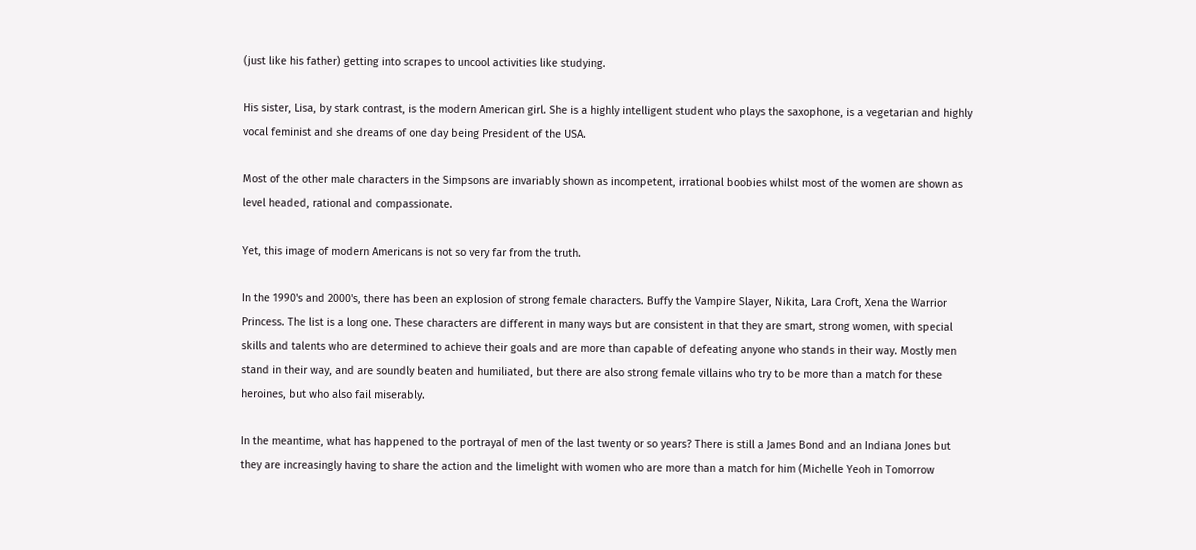(just like his father) getting into scrapes to uncool activities like studying.

His sister, Lisa, by stark contrast, is the modern American girl. She is a highly intelligent student who plays the saxophone, is a vegetarian and highly vocal feminist and she dreams of one day being President of the USA.

Most of the other male characters in the Simpsons are invariably shown as incompetent, irrational boobies whilst most of the women are shown as level headed, rational and compassionate.

Yet, this image of modern Americans is not so very far from the truth.

In the 1990's and 2000's, there has been an explosion of strong female characters. Buffy the Vampire Slayer, Nikita, Lara Croft, Xena the Warrior Princess. The list is a long one. These characters are different in many ways but are consistent in that they are smart, strong women, with special skills and talents who are determined to achieve their goals and are more than capable of defeating anyone who stands in their way. Mostly men stand in their way, and are soundly beaten and humiliated, but there are also strong female villains who try to be more than a match for these heroines, but who also fail miserably.

In the meantime, what has happened to the portrayal of men of the last twenty or so years? There is still a James Bond and an Indiana Jones but they are increasingly having to share the action and the limelight with women who are more than a match for him (Michelle Yeoh in Tomorrow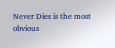Never Dies is the most obvious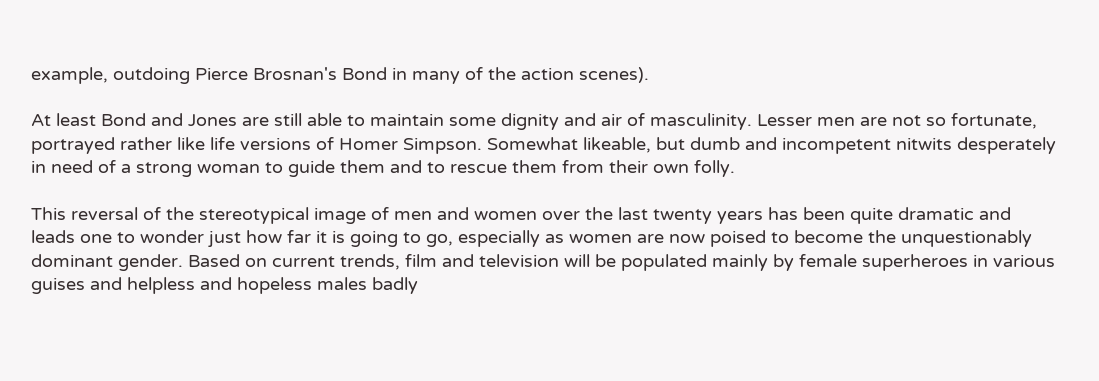example, outdoing Pierce Brosnan's Bond in many of the action scenes).

At least Bond and Jones are still able to maintain some dignity and air of masculinity. Lesser men are not so fortunate, portrayed rather like life versions of Homer Simpson. Somewhat likeable, but dumb and incompetent nitwits desperately in need of a strong woman to guide them and to rescue them from their own folly.

This reversal of the stereotypical image of men and women over the last twenty years has been quite dramatic and leads one to wonder just how far it is going to go, especially as women are now poised to become the unquestionably dominant gender. Based on current trends, film and television will be populated mainly by female superheroes in various guises and helpless and hopeless males badly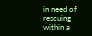in need of rescuing within a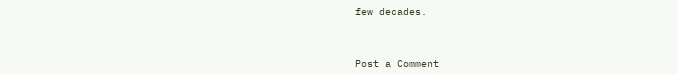few decades.



Post a Comment